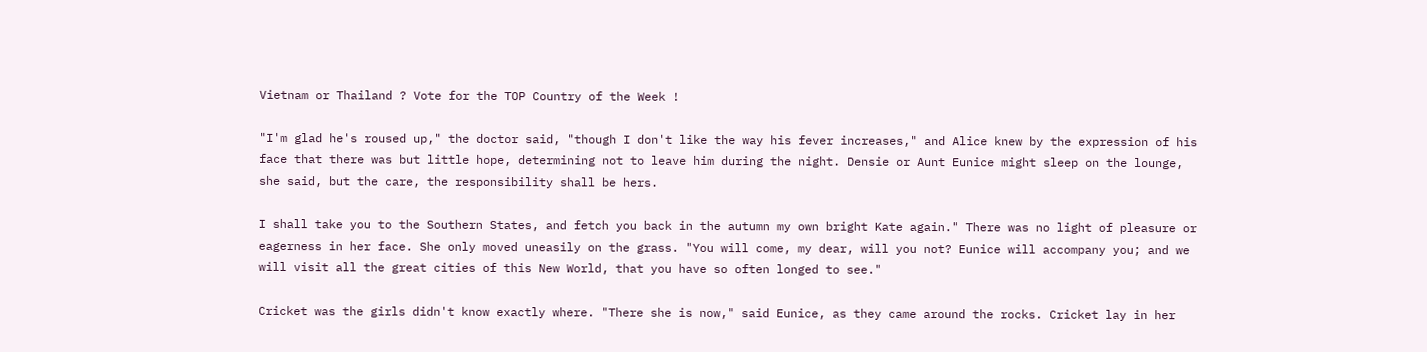Vietnam or Thailand ? Vote for the TOP Country of the Week !

"I'm glad he's roused up," the doctor said, "though I don't like the way his fever increases," and Alice knew by the expression of his face that there was but little hope, determining not to leave him during the night. Densie or Aunt Eunice might sleep on the lounge, she said, but the care, the responsibility shall be hers.

I shall take you to the Southern States, and fetch you back in the autumn my own bright Kate again." There was no light of pleasure or eagerness in her face. She only moved uneasily on the grass. "You will come, my dear, will you not? Eunice will accompany you; and we will visit all the great cities of this New World, that you have so often longed to see."

Cricket was the girls didn't know exactly where. "There she is now," said Eunice, as they came around the rocks. Cricket lay in her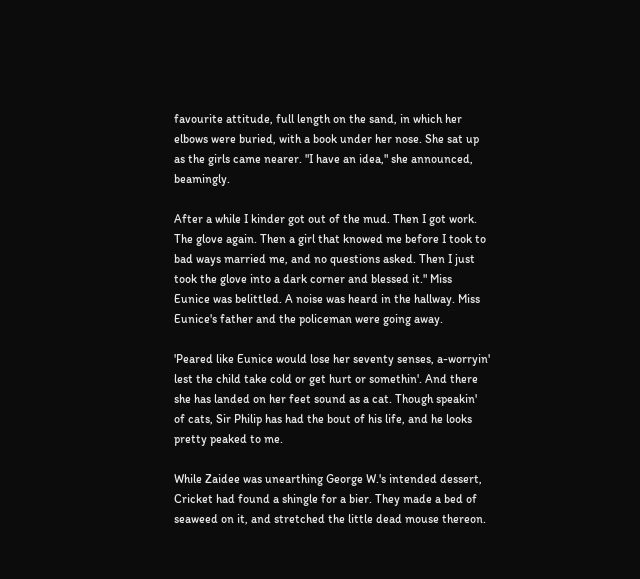favourite attitude, full length on the sand, in which her elbows were buried, with a book under her nose. She sat up as the girls came nearer. "I have an idea," she announced, beamingly.

After a while I kinder got out of the mud. Then I got work. The glove again. Then a girl that knowed me before I took to bad ways married me, and no questions asked. Then I just took the glove into a dark corner and blessed it." Miss Eunice was belittled. A noise was heard in the hallway. Miss Eunice's father and the policeman were going away.

'Peared like Eunice would lose her seventy senses, a-worryin' lest the child take cold or get hurt or somethin'. And there she has landed on her feet sound as a cat. Though speakin' of cats, Sir Philip has had the bout of his life, and he looks pretty peaked to me.

While Zaidee was unearthing George W.'s intended dessert, Cricket had found a shingle for a bier. They made a bed of seaweed on it, and stretched the little dead mouse thereon.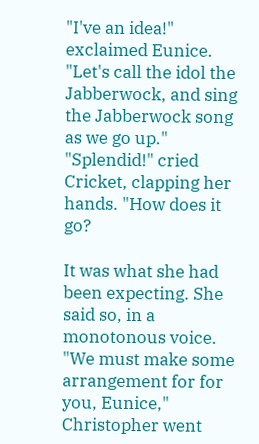"I've an idea!" exclaimed Eunice. "Let's call the idol the Jabberwock, and sing the Jabberwock song as we go up." "Splendid!" cried Cricket, clapping her hands. "How does it go?

It was what she had been expecting. She said so, in a monotonous voice. "We must make some arrangement for for you, Eunice," Christopher went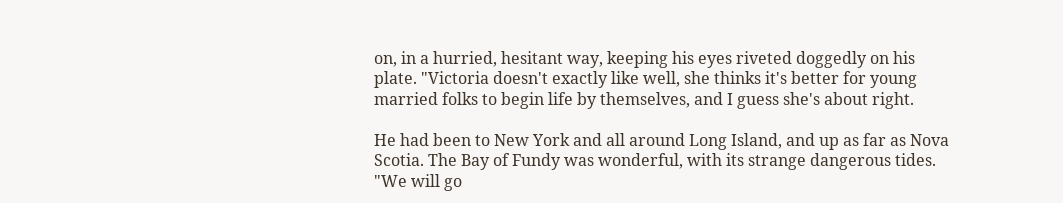on, in a hurried, hesitant way, keeping his eyes riveted doggedly on his plate. "Victoria doesn't exactly like well, she thinks it's better for young married folks to begin life by themselves, and I guess she's about right.

He had been to New York and all around Long Island, and up as far as Nova Scotia. The Bay of Fundy was wonderful, with its strange dangerous tides. "We will go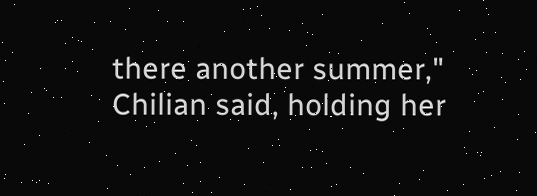there another summer," Chilian said, holding her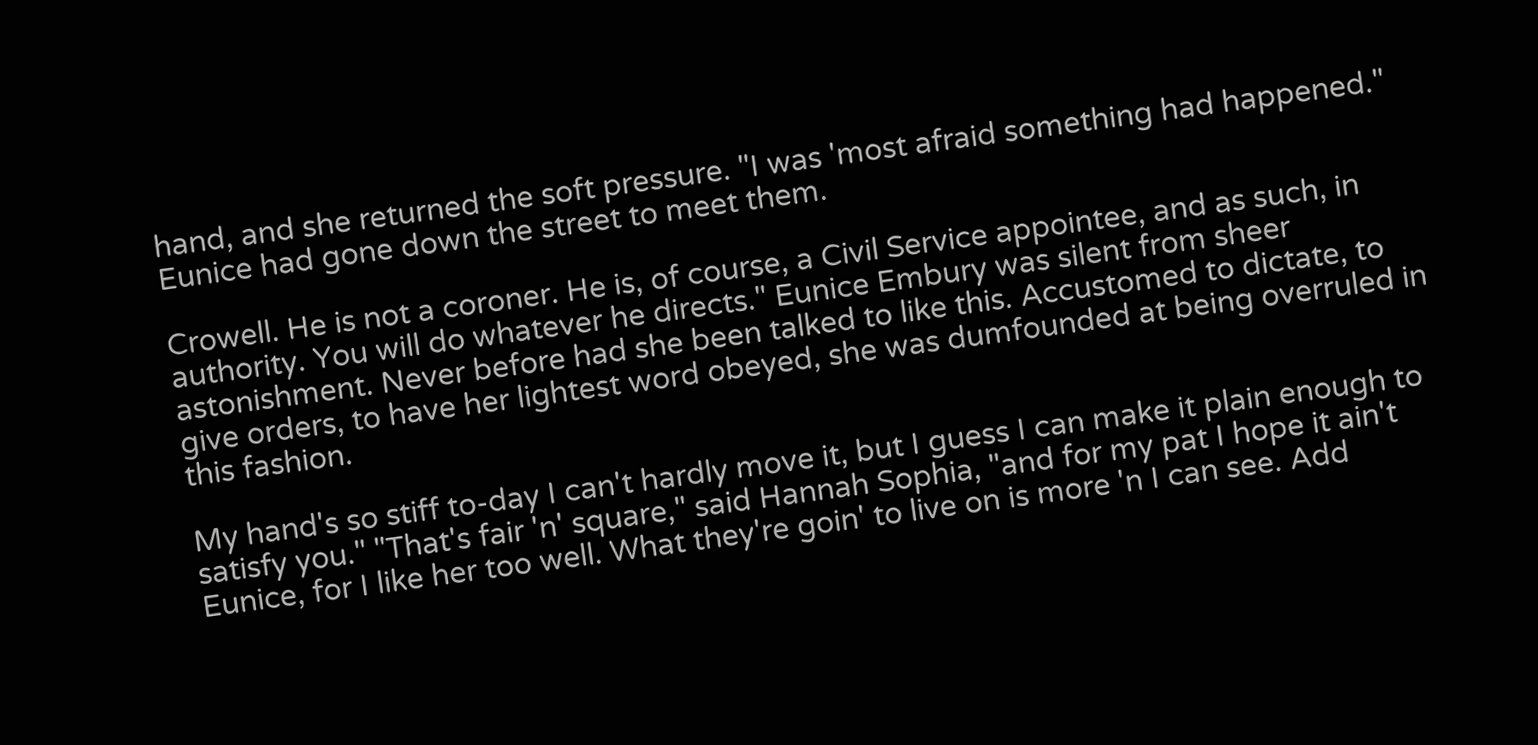hand, and she returned the soft pressure. "I was 'most afraid something had happened." Eunice had gone down the street to meet them.

Crowell. He is not a coroner. He is, of course, a Civil Service appointee, and as such, in authority. You will do whatever he directs." Eunice Embury was silent from sheer astonishment. Never before had she been talked to like this. Accustomed to dictate, to give orders, to have her lightest word obeyed, she was dumfounded at being overruled in this fashion.

My hand's so stiff to-day I can't hardly move it, but I guess I can make it plain enough to satisfy you." "That's fair 'n' square," said Hannah Sophia, "and for my pat I hope it ain't Eunice, for I like her too well. What they're goin' to live on is more 'n I can see. Add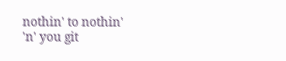nothin' to nothin' 'n' you git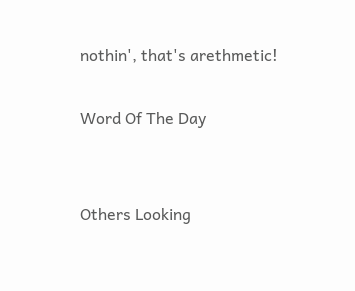nothin', that's arethmetic!

Word Of The Day


Others Looking